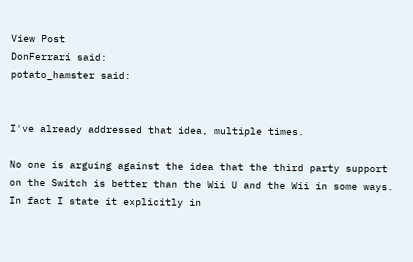View Post
DonFerrari said:
potato_hamster said:


I've already addressed that idea, multiple times.

No one is arguing against the idea that the third party support on the Switch is better than the Wii U and the Wii in some ways. In fact I state it explicitly in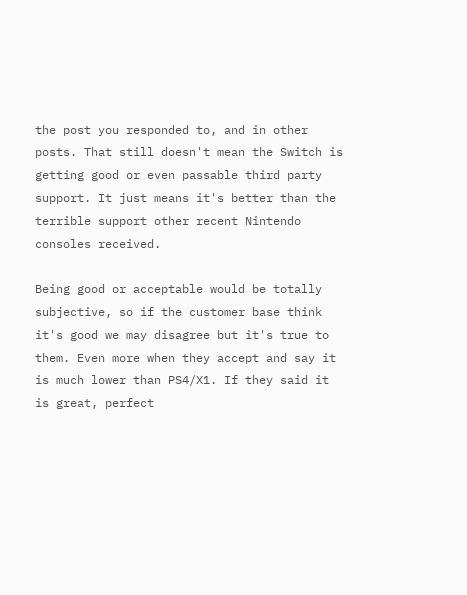the post you responded to, and in other posts. That still doesn't mean the Switch is getting good or even passable third party support. It just means it's better than the terrible support other recent Nintendo consoles received.

Being good or acceptable would be totally subjective, so if the customer base think it's good we may disagree but it's true to them. Even more when they accept and say it is much lower than PS4/X1. If they said it is great, perfect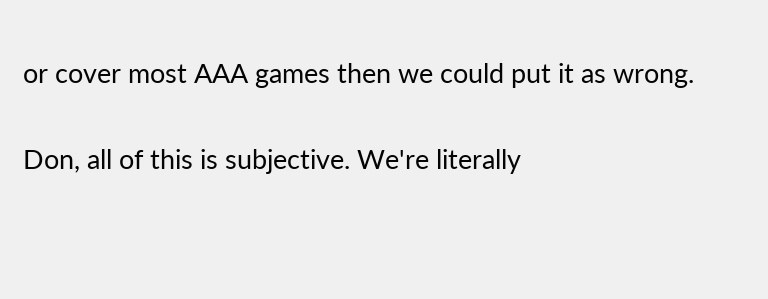or cover most AAA games then we could put it as wrong.

Don, all of this is subjective. We're literally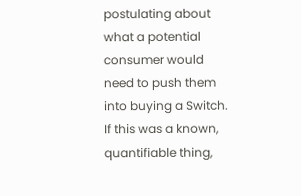postulating about what a potential consumer would need to push them into buying a Switch. If this was a known, quantifiable thing,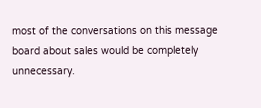most of the conversations on this message board about sales would be completely unnecessary.